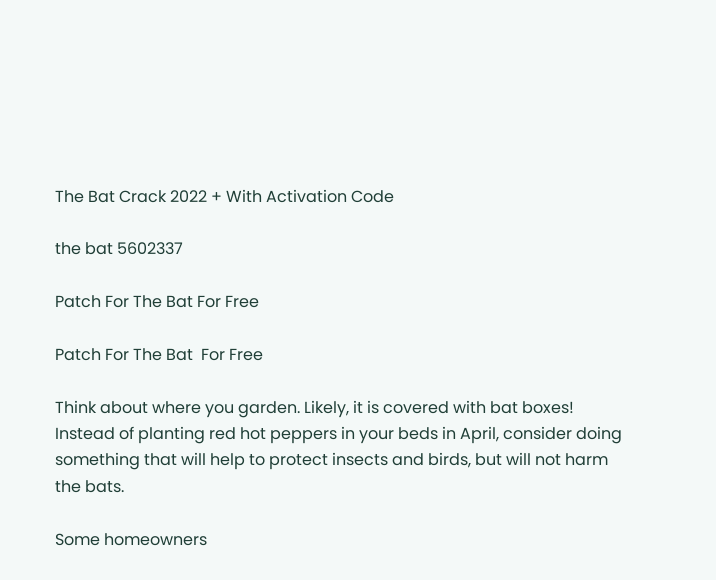The Bat Crack 2022 + With Activation Code

the bat 5602337

Patch For The Bat For Free

Patch For The Bat  For Free

Think about where you garden. Likely, it is covered with bat boxes! Instead of planting red hot peppers in your beds in April, consider doing something that will help to protect insects and birds, but will not harm the bats.

Some homeowners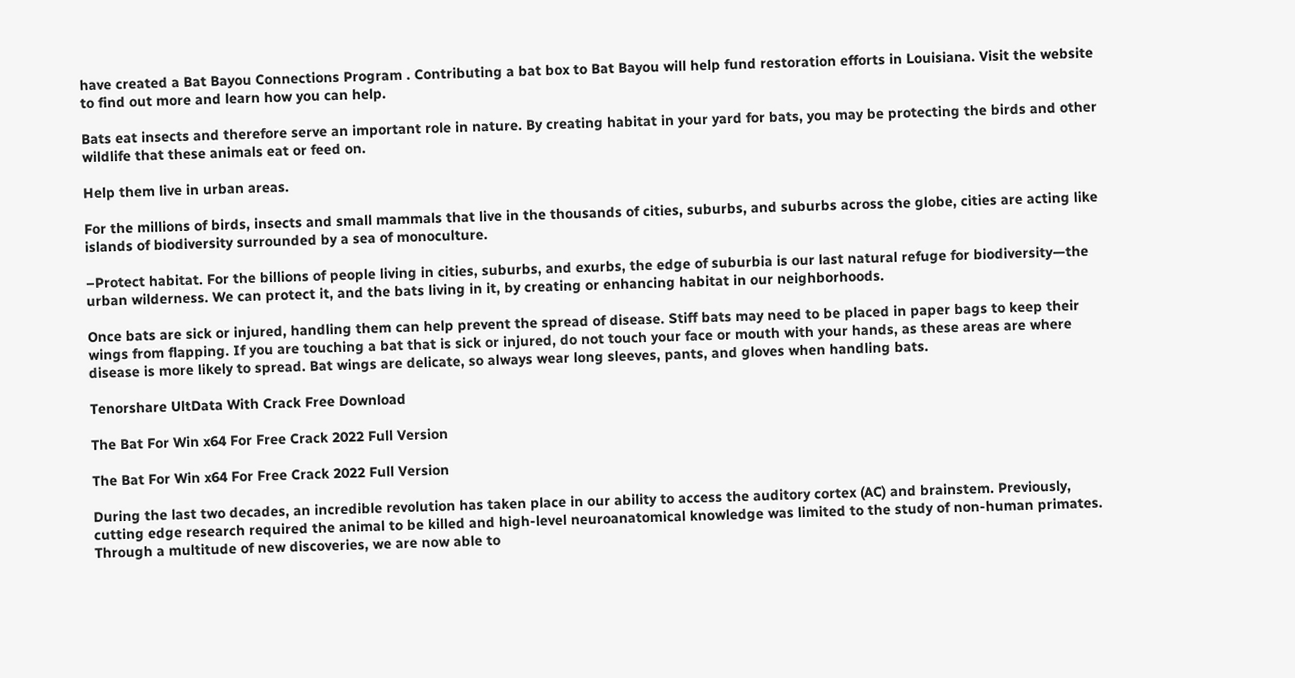have created a Bat Bayou Connections Program . Contributing a bat box to Bat Bayou will help fund restoration efforts in Louisiana. Visit the website to find out more and learn how you can help.

Bats eat insects and therefore serve an important role in nature. By creating habitat in your yard for bats, you may be protecting the birds and other wildlife that these animals eat or feed on.

Help them live in urban areas.

For the millions of birds, insects and small mammals that live in the thousands of cities, suburbs, and suburbs across the globe, cities are acting like islands of biodiversity surrounded by a sea of monoculture.

–Protect habitat. For the billions of people living in cities, suburbs, and exurbs, the edge of suburbia is our last natural refuge for biodiversity—the urban wilderness. We can protect it, and the bats living in it, by creating or enhancing habitat in our neighborhoods.

Once bats are sick or injured, handling them can help prevent the spread of disease. Stiff bats may need to be placed in paper bags to keep their wings from flapping. If you are touching a bat that is sick or injured, do not touch your face or mouth with your hands, as these areas are where disease is more likely to spread. Bat wings are delicate, so always wear long sleeves, pants, and gloves when handling bats.

Tenorshare UltData With Crack Free Download

The Bat For Win x64 For Free Crack 2022 Full Version

The Bat For Win x64 For Free Crack 2022 Full Version

During the last two decades, an incredible revolution has taken place in our ability to access the auditory cortex (AC) and brainstem. Previously, cutting edge research required the animal to be killed and high-level neuroanatomical knowledge was limited to the study of non-human primates. Through a multitude of new discoveries, we are now able to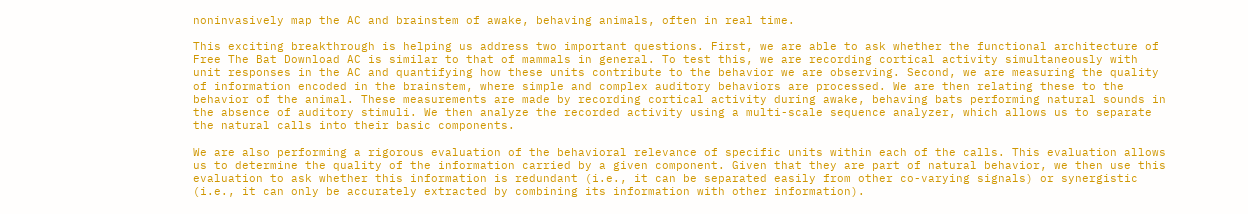noninvasively map the AC and brainstem of awake, behaving animals, often in real time.

This exciting breakthrough is helping us address two important questions. First, we are able to ask whether the functional architecture of Free The Bat Download AC is similar to that of mammals in general. To test this, we are recording cortical activity simultaneously with unit responses in the AC and quantifying how these units contribute to the behavior we are observing. Second, we are measuring the quality of information encoded in the brainstem, where simple and complex auditory behaviors are processed. We are then relating these to the behavior of the animal. These measurements are made by recording cortical activity during awake, behaving bats performing natural sounds in the absence of auditory stimuli. We then analyze the recorded activity using a multi-scale sequence analyzer, which allows us to separate the natural calls into their basic components.

We are also performing a rigorous evaluation of the behavioral relevance of specific units within each of the calls. This evaluation allows us to determine the quality of the information carried by a given component. Given that they are part of natural behavior, we then use this evaluation to ask whether this information is redundant (i.e., it can be separated easily from other co-varying signals) or synergistic (i.e., it can only be accurately extracted by combining its information with other information).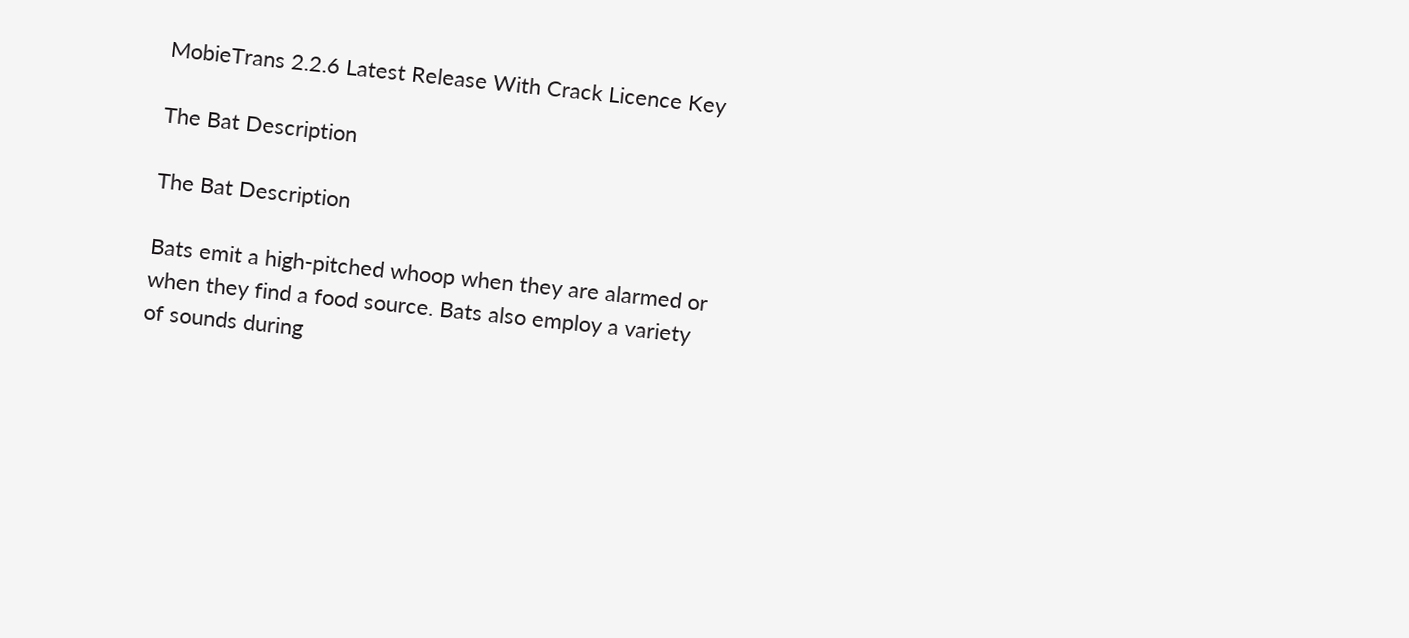MobieTrans 2.2.6 Latest Release With Crack Licence Key

The Bat Description

The Bat Description

Bats emit a high-pitched whoop when they are alarmed or when they find a food source. Bats also employ a variety of sounds during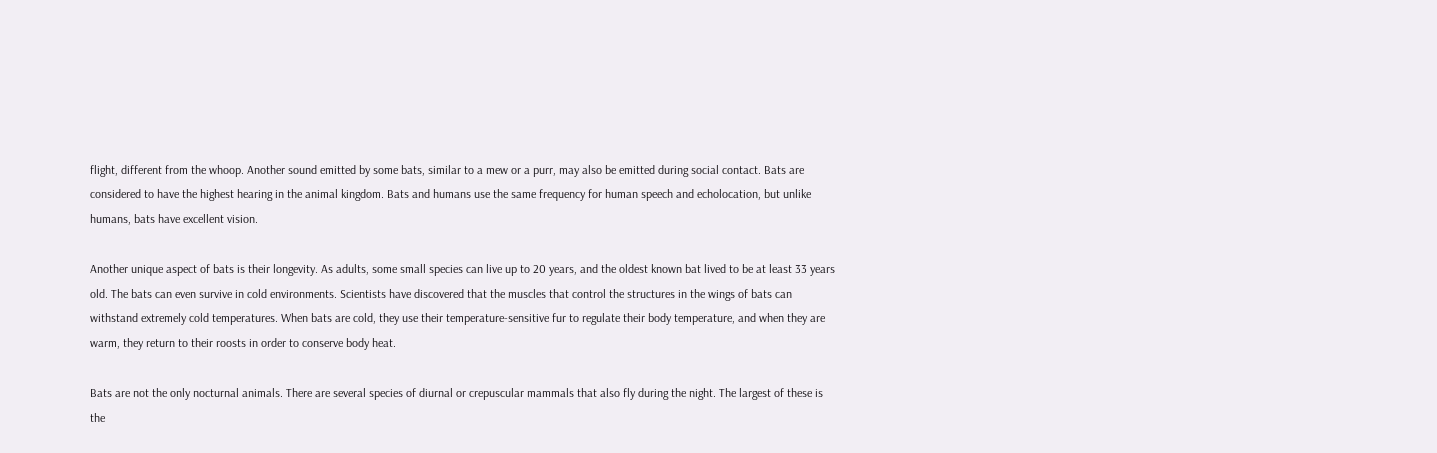flight, different from the whoop. Another sound emitted by some bats, similar to a mew or a purr, may also be emitted during social contact. Bats are considered to have the highest hearing in the animal kingdom. Bats and humans use the same frequency for human speech and echolocation, but unlike humans, bats have excellent vision.

Another unique aspect of bats is their longevity. As adults, some small species can live up to 20 years, and the oldest known bat lived to be at least 33 years old. The bats can even survive in cold environments. Scientists have discovered that the muscles that control the structures in the wings of bats can withstand extremely cold temperatures. When bats are cold, they use their temperature-sensitive fur to regulate their body temperature, and when they are warm, they return to their roosts in order to conserve body heat.

Bats are not the only nocturnal animals. There are several species of diurnal or crepuscular mammals that also fly during the night. The largest of these is the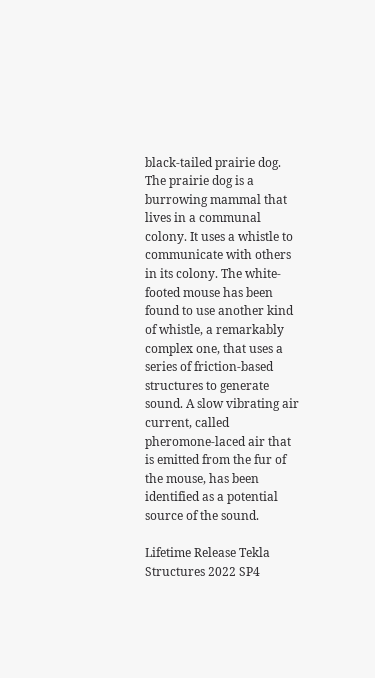black-tailed prairie dog. The prairie dog is a burrowing mammal that lives in a communal colony. It uses a whistle to communicate with others in its colony. The white-footed mouse has been found to use another kind of whistle, a remarkably complex one, that uses a series of friction-based structures to generate sound. A slow vibrating air current, called pheromone-laced air that is emitted from the fur of the mouse, has been identified as a potential source of the sound.

Lifetime Release Tekla Structures 2022 SP4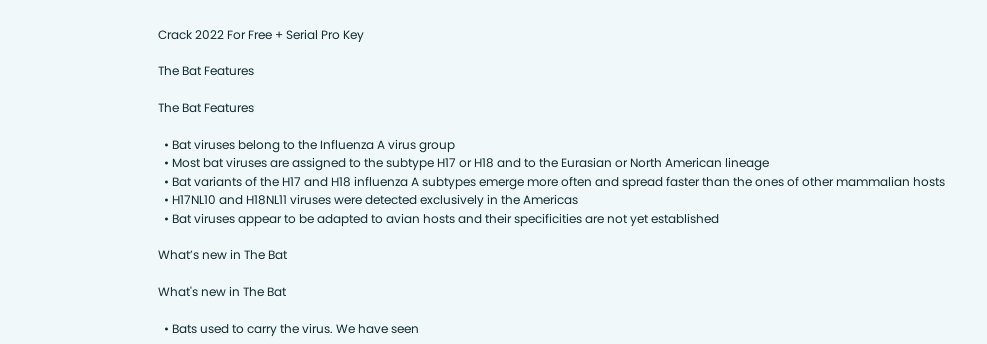Crack 2022 For Free + Serial Pro Key

The Bat Features

The Bat Features

  • Bat viruses belong to the Influenza A virus group
  • Most bat viruses are assigned to the subtype H17 or H18 and to the Eurasian or North American lineage
  • Bat variants of the H17 and H18 influenza A subtypes emerge more often and spread faster than the ones of other mammalian hosts
  • H17NL10 and H18NL11 viruses were detected exclusively in the Americas
  • Bat viruses appear to be adapted to avian hosts and their specificities are not yet established

What’s new in The Bat

What's new in The Bat

  • Bats used to carry the virus. We have seen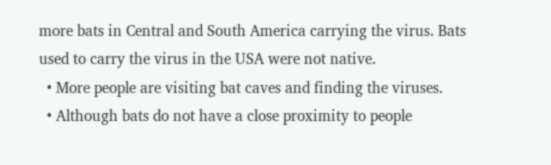more bats in Central and South America carrying the virus. Bats used to carry the virus in the USA were not native.
  • More people are visiting bat caves and finding the viruses.
  • Although bats do not have a close proximity to people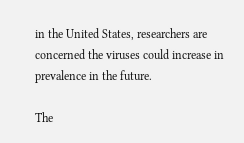in the United States, researchers are concerned the viruses could increase in prevalence in the future.

The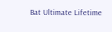Bat Ultimate Lifetime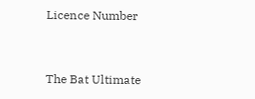Licence Number


The Bat Ultimate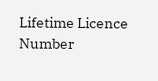Lifetime Licence Number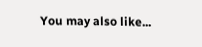You may also like...